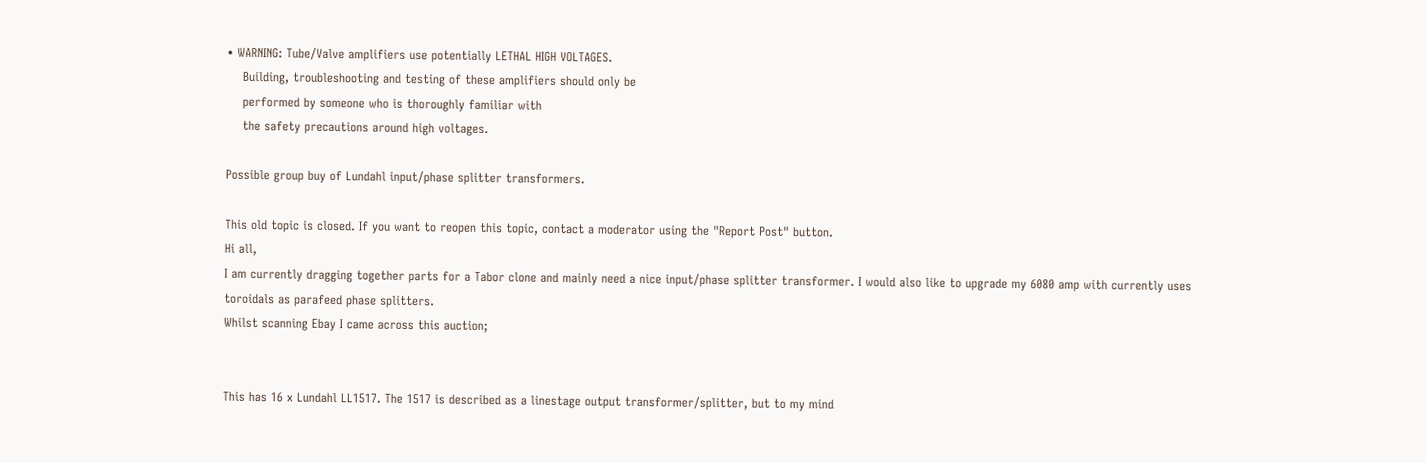• WARNING: Tube/Valve amplifiers use potentially LETHAL HIGH VOLTAGES.
    Building, troubleshooting and testing of these amplifiers should only be
    performed by someone who is thoroughly familiar with
    the safety precautions around high voltages.

Possible group buy of Lundahl input/phase splitter transformers.

This old topic is closed. If you want to reopen this topic, contact a moderator using the "Report Post" button.
Hi all,
I am currently dragging together parts for a Tabor clone and mainly need a nice input/phase splitter transformer. I would also like to upgrade my 6080 amp with currently uses toroidals as parafeed phase splitters.
Whilst scanning Ebay I came across this auction;


This has 16 x Lundahl LL1517. The 1517 is described as a linestage output transformer/splitter, but to my mind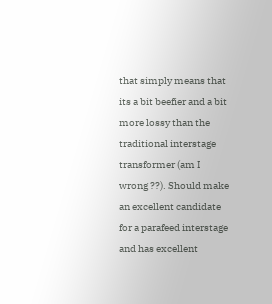that simply means that its a bit beefier and a bit more lossy than the traditional interstage transformer (am I wrong ??). Should make an excellent candidate for a parafeed interstage and has excellent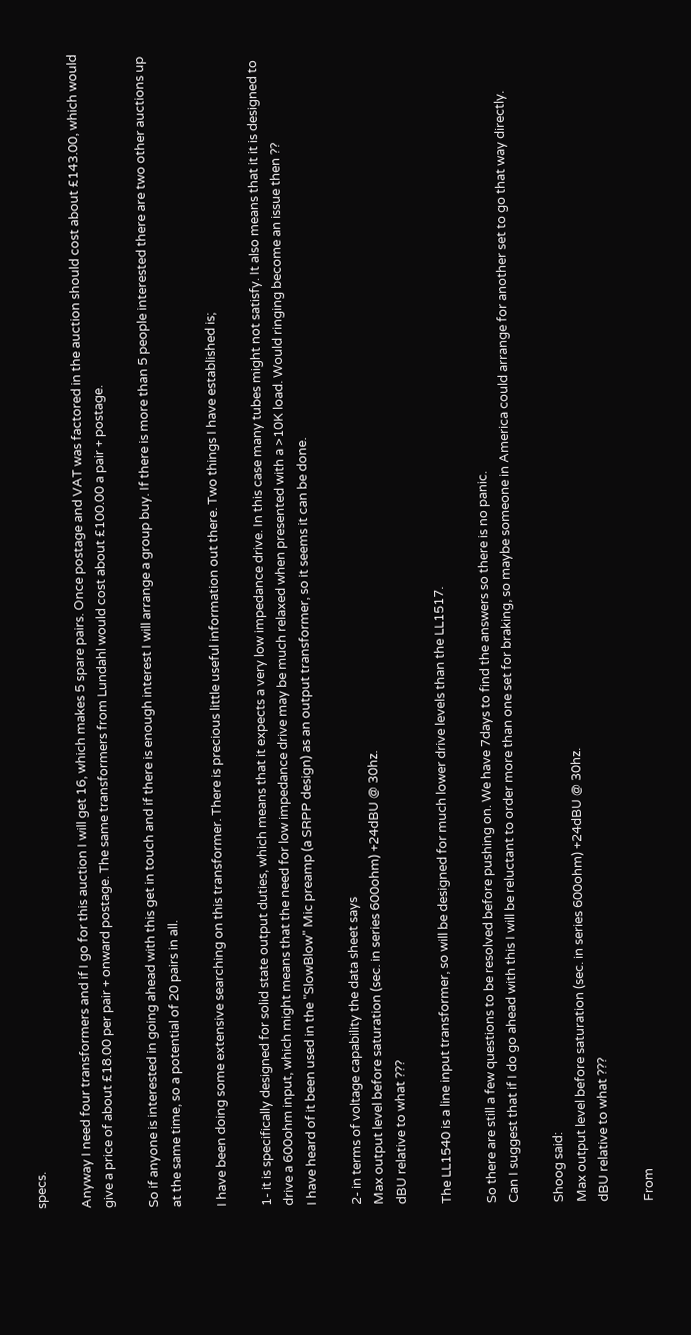specs.

Anyway I need four transformers and if I go for this auction I will get 16, which makes 5 spare pairs. Once postage and VAT was factored in the auction should cost about £143.00, which would give a price of about £18.00 per pair + onward postage. The same transformers from Lundahl would cost about £100.00 a pair + postage.

So if anyone is interested in going ahead with this get in touch and if there is enough interest I will arrange a group buy. If there is more than 5 people interested there are two other auctions up at the same time, so a potential of 20 pairs in all.

I have been doing some extensive searching on this transformer. There is precious little useful information out there. Two things I have established is;

1- it is specifically designed for solid state output duties, which means that it expects a very low impedance drive. In this case many tubes might not satisfy. It also means that it it is designed to drive a 600ohm input, which might means that the need for low impedance drive may be much relaxed when presented with a >10K load. Would ringing become an issue then ??
I have heard of it been used in the "SlowBlow" Mic preamp (a SRPP design) as an output transformer, so it seems it can be done.

2- in terms of voltage capability the data sheet says
Max output level before saturation (sec. in series 600ohm) +24dBU @ 30hz.
dBU relative to what ???

The LL1540 is a line input transformer, so will be designed for much lower drive levels than the LL1517.

So there are still a few questions to be resolved before pushing on. We have 7days to find the answers so there is no panic.
Can I suggest that if I do go ahead with this I will be reluctant to order more than one set for braking, so maybe someone in America could arrange for another set to go that way directly.

Shoog said:
Max output level before saturation (sec. in series 600ohm) +24dBU @ 30hz.
dBU relative to what ???

From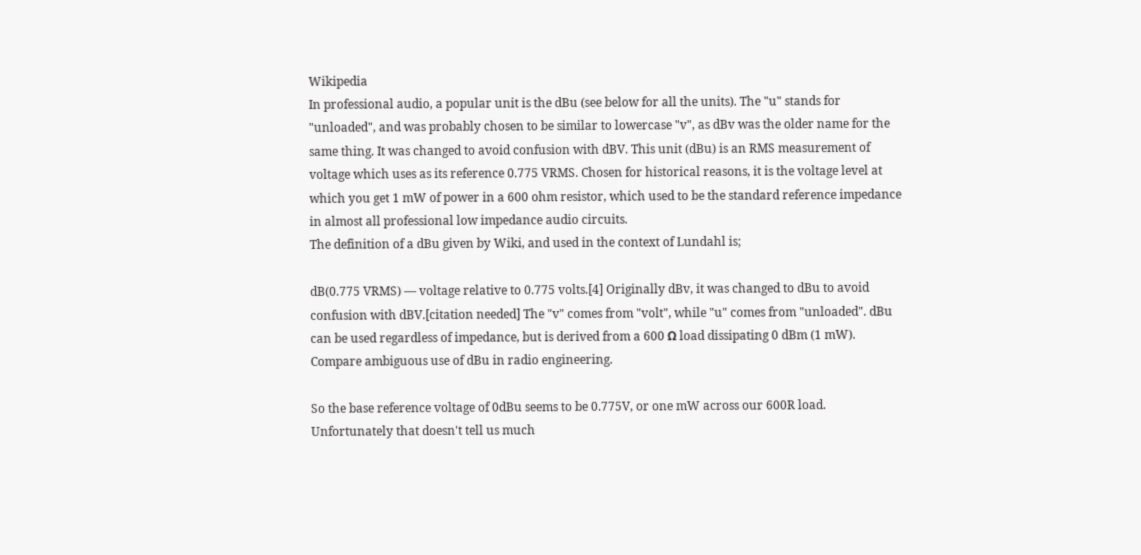Wikipedia
In professional audio, a popular unit is the dBu (see below for all the units). The "u" stands for "unloaded", and was probably chosen to be similar to lowercase "v", as dBv was the older name for the same thing. It was changed to avoid confusion with dBV. This unit (dBu) is an RMS measurement of voltage which uses as its reference 0.775 VRMS. Chosen for historical reasons, it is the voltage level at which you get 1 mW of power in a 600 ohm resistor, which used to be the standard reference impedance in almost all professional low impedance audio circuits.
The definition of a dBu given by Wiki, and used in the context of Lundahl is;

dB(0.775 VRMS) — voltage relative to 0.775 volts.[4] Originally dBv, it was changed to dBu to avoid confusion with dBV.[citation needed] The "v" comes from "volt", while "u" comes from "unloaded". dBu can be used regardless of impedance, but is derived from a 600 Ω load dissipating 0 dBm (1 mW). Compare ambiguous use of dBu in radio engineering.

So the base reference voltage of 0dBu seems to be 0.775V, or one mW across our 600R load. Unfortunately that doesn't tell us much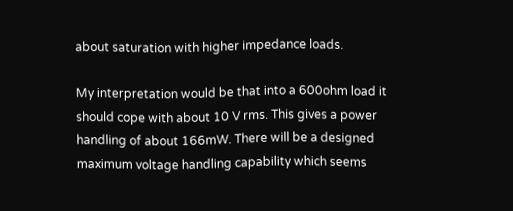about saturation with higher impedance loads.

My interpretation would be that into a 600ohm load it should cope with about 10 V rms. This gives a power handling of about 166mW. There will be a designed maximum voltage handling capability which seems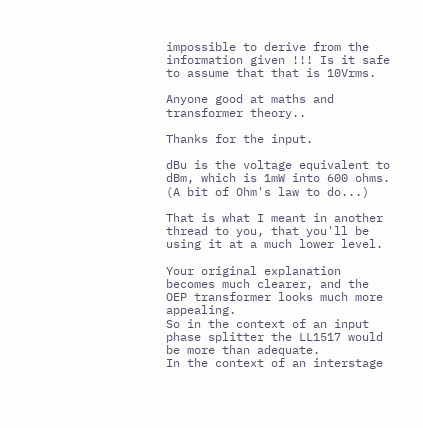impossible to derive from the information given !!! Is it safe to assume that that is 10Vrms.

Anyone good at maths and transformer theory..

Thanks for the input.

dBu is the voltage equivalent to dBm, which is 1mW into 600 ohms. (A bit of Ohm's law to do...)

That is what I meant in another thread to you, that you'll be using it at a much lower level.

Your original explanation becomes much clearer, and the OEP transformer looks much more appealing.
So in the context of an input phase splitter the LL1517 would be more than adequate.
In the context of an interstage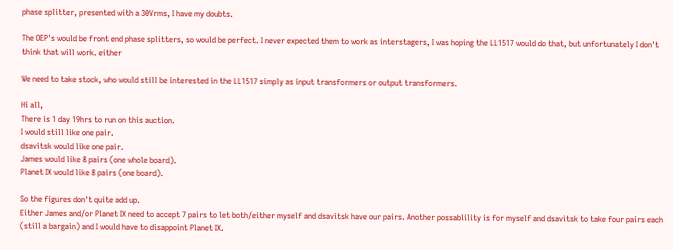phase splitter, presented with a 30Vrms, I have my doubts.

The OEP's would be front end phase splitters, so would be perfect. I never expected them to work as interstagers, I was hoping the LL1517 would do that, but unfortunately I don't think that will work. either

We need to take stock, who would still be interested in the LL1517 simply as input transformers or output transformers.

Hi all,
There is 1 day 19hrs to run on this auction.
I would still like one pair.
dsavitsk would like one pair.
James would like 8 pairs (one whole board).
Planet IX would like 8 pairs (one board).

So the figures don't quite add up.
Either James and/or Planet IX need to accept 7 pairs to let both/either myself and dsavitsk have our pairs. Another possablility is for myself and dsavitsk to take four pairs each (still a bargain) and I would have to disappoint Planet IX.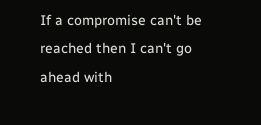If a compromise can't be reached then I can't go ahead with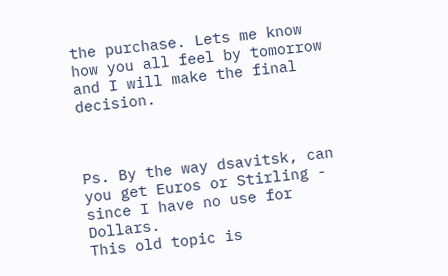the purchase. Lets me know how you all feel by tomorrow and I will make the final decision.



Ps. By the way dsavitsk, can you get Euros or Stirling - since I have no use for Dollars.
This old topic is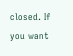closed. If you want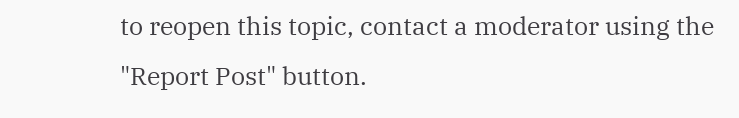to reopen this topic, contact a moderator using the "Report Post" button.